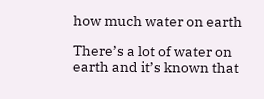how much water on earth

There’s a lot of water on earth and it’s known that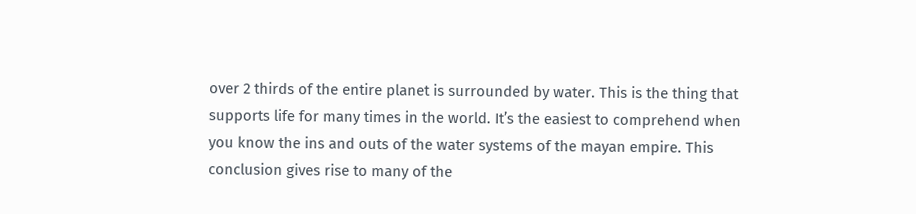over 2 thirds of the entire planet is surrounded by water. This is the thing that supports life for many times in the world. It’s the easiest to comprehend when you know the ins and outs of the water systems of the mayan empire. This conclusion gives rise to many of the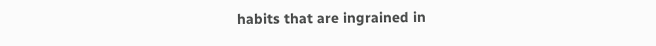habits that are ingrained in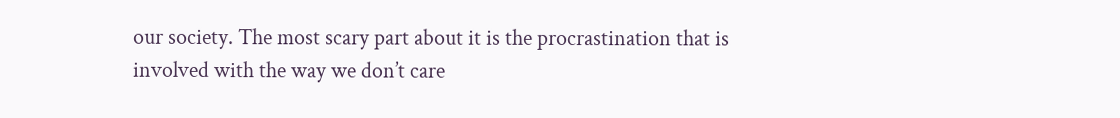our society. The most scary part about it is the procrastination that is involved with the way we don’t care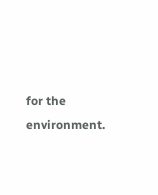for the environment.